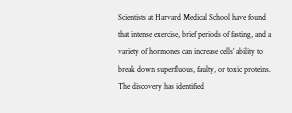Scientists at Harvard Medical School have found that intense exercise, brief periods of fasting, and a variety of hormones can increase cells’ ability to break down superfluous, faulty, or toxic proteins. The discovery has identified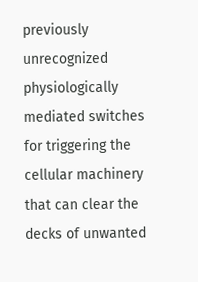previously unrecognized physiologically mediated switches for triggering the cellular machinery that can clear the decks of unwanted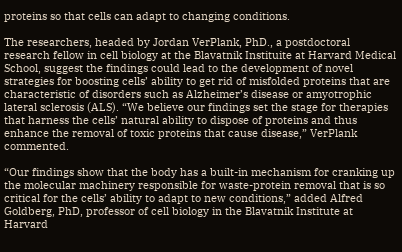proteins so that cells can adapt to changing conditions.

The researchers, headed by Jordan VerPlank, PhD., a postdoctoral research fellow in cell biology at the Blavatnik Instituite at Harvard Medical School, suggest the findings could lead to the development of novel strategies for boosting cells’ ability to get rid of misfolded proteins that are characteristic of disorders such as Alzheimer’s disease or amyotrophic lateral sclerosis (ALS). “We believe our findings set the stage for therapies that harness the cells’ natural ability to dispose of proteins and thus enhance the removal of toxic proteins that cause disease,” VerPlank commented.

“Our findings show that the body has a built-in mechanism for cranking up the molecular machinery responsible for waste-protein removal that is so critical for the cells’ ability to adapt to new conditions,” added Alfred Goldberg, PhD, professor of cell biology in the Blavatnik Institute at Harvard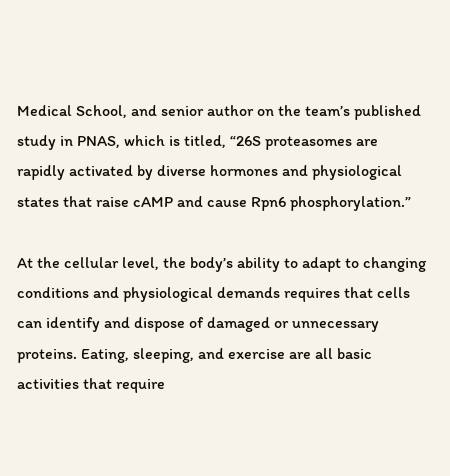Medical School, and senior author on the team’s published study in PNAS, which is titled, “26S proteasomes are rapidly activated by diverse hormones and physiological states that raise cAMP and cause Rpn6 phosphorylation.”

At the cellular level, the body’s ability to adapt to changing conditions and physiological demands requires that cells can identify and dispose of damaged or unnecessary proteins. Eating, sleeping, and exercise are all basic activities that require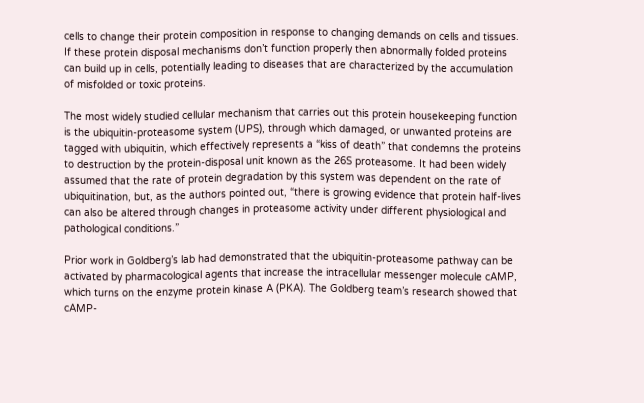cells to change their protein composition in response to changing demands on cells and tissues. If these protein disposal mechanisms don’t function properly then abnormally folded proteins can build up in cells, potentially leading to diseases that are characterized by the accumulation of misfolded or toxic proteins.

The most widely studied cellular mechanism that carries out this protein housekeeping function is the ubiquitin-proteasome system (UPS), through which damaged, or unwanted proteins are tagged with ubiquitin, which effectively represents a “kiss of death” that condemns the proteins to destruction by the protein-disposal unit known as the 26S proteasome. It had been widely assumed that the rate of protein degradation by this system was dependent on the rate of ubiquitination, but, as the authors pointed out, “there is growing evidence that protein half-lives can also be altered through changes in proteasome activity under different physiological and pathological conditions.”

Prior work in Goldberg’s lab had demonstrated that the ubiquitin-proteasome pathway can be activated by pharmacological agents that increase the intracellular messenger molecule cAMP, which turns on the enzyme protein kinase A (PKA). The Goldberg team’s research showed that cAMP-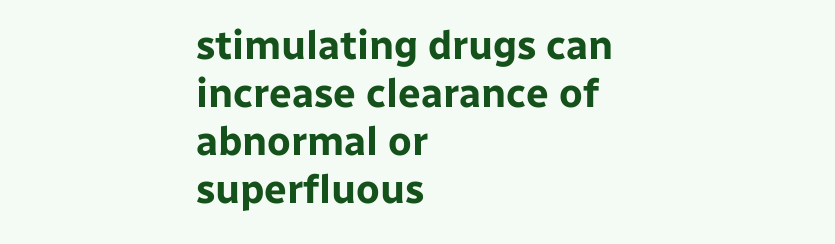stimulating drugs can increase clearance of abnormal or superfluous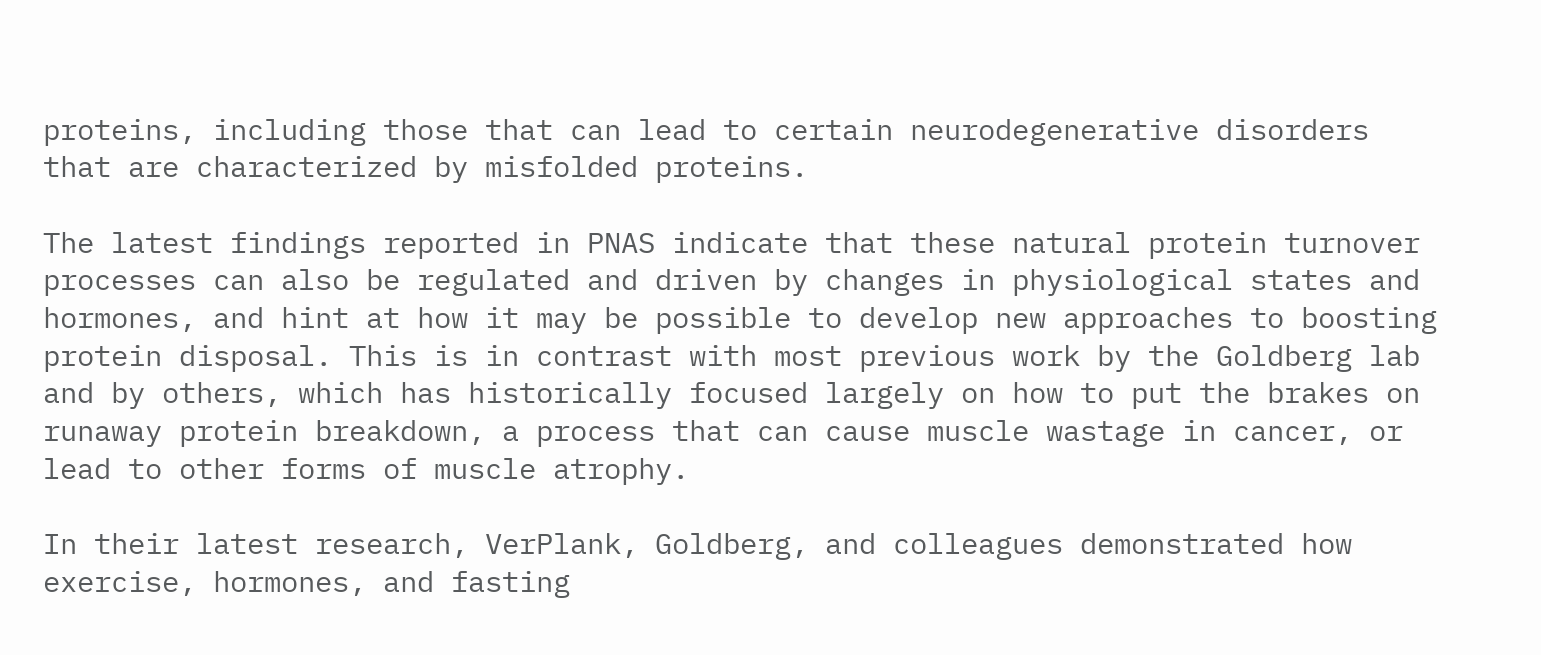proteins, including those that can lead to certain neurodegenerative disorders that are characterized by misfolded proteins.

The latest findings reported in PNAS indicate that these natural protein turnover processes can also be regulated and driven by changes in physiological states and hormones, and hint at how it may be possible to develop new approaches to boosting protein disposal. This is in contrast with most previous work by the Goldberg lab and by others, which has historically focused largely on how to put the brakes on runaway protein breakdown, a process that can cause muscle wastage in cancer, or lead to other forms of muscle atrophy.

In their latest research, VerPlank, Goldberg, and colleagues demonstrated how exercise, hormones, and fasting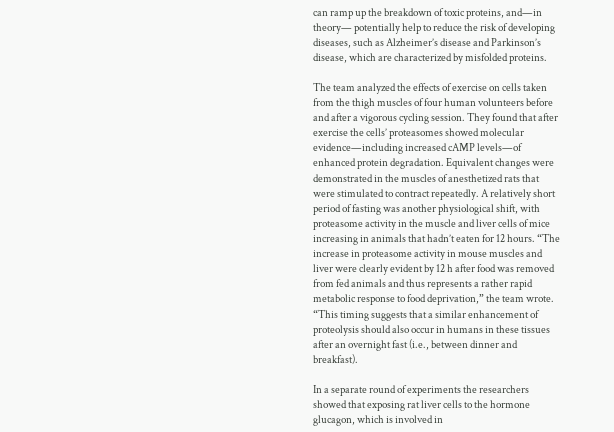can ramp up the breakdown of toxic proteins, and—in theory— potentially help to reduce the risk of developing diseases, such as Alzheimer’s disease and Parkinson’s disease, which are characterized by misfolded proteins.

The team analyzed the effects of exercise on cells taken from the thigh muscles of four human volunteers before and after a vigorous cycling session. They found that after exercise the cells’ proteasomes showed molecular evidence—including increased cAMP levels—of enhanced protein degradation. Equivalent changes were demonstrated in the muscles of anesthetized rats that were stimulated to contract repeatedly. A relatively short period of fasting was another physiological shift, with proteasome activity in the muscle and liver cells of mice increasing in animals that hadn’t eaten for 12 hours. “The increase in proteasome activity in mouse muscles and liver were clearly evident by 12 h after food was removed from fed animals and thus represents a rather rapid metabolic response to food deprivation,” the team wrote. “This timing suggests that a similar enhancement of proteolysis should also occur in humans in these tissues after an overnight fast (i.e., between dinner and breakfast).

In a separate round of experiments the researchers showed that exposing rat liver cells to the hormone glucagon, which is involved in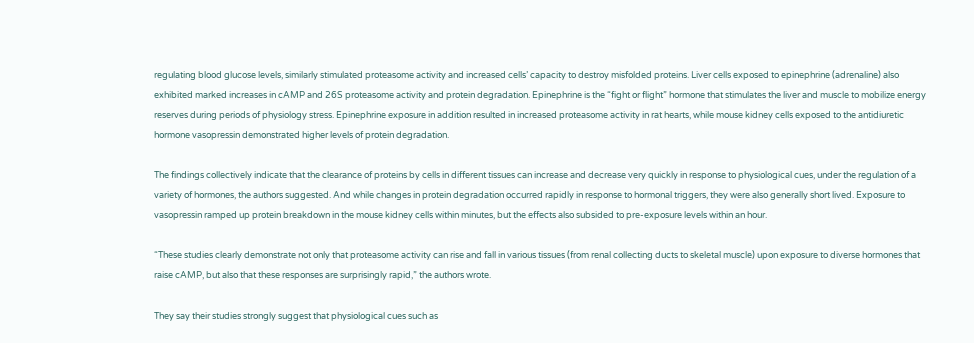regulating blood glucose levels, similarly stimulated proteasome activity and increased cells’ capacity to destroy misfolded proteins. Liver cells exposed to epinephrine (adrenaline) also exhibited marked increases in cAMP and 26S proteasome activity and protein degradation. Epinephrine is the “fight or flight” hormone that stimulates the liver and muscle to mobilize energy reserves during periods of physiology stress. Epinephrine exposure in addition resulted in increased proteasome activity in rat hearts, while mouse kidney cells exposed to the antidiuretic hormone vasopressin demonstrated higher levels of protein degradation.

The findings collectively indicate that the clearance of proteins by cells in different tissues can increase and decrease very quickly in response to physiological cues, under the regulation of a variety of hormones, the authors suggested. And while changes in protein degradation occurred rapidly in response to hormonal triggers, they were also generally short lived. Exposure to vasopressin ramped up protein breakdown in the mouse kidney cells within minutes, but the effects also subsided to pre-exposure levels within an hour.

“These studies clearly demonstrate not only that proteasome activity can rise and fall in various tissues (from renal collecting ducts to skeletal muscle) upon exposure to diverse hormones that raise cAMP, but also that these responses are surprisingly rapid,” the authors wrote.

They say their studies strongly suggest that physiological cues such as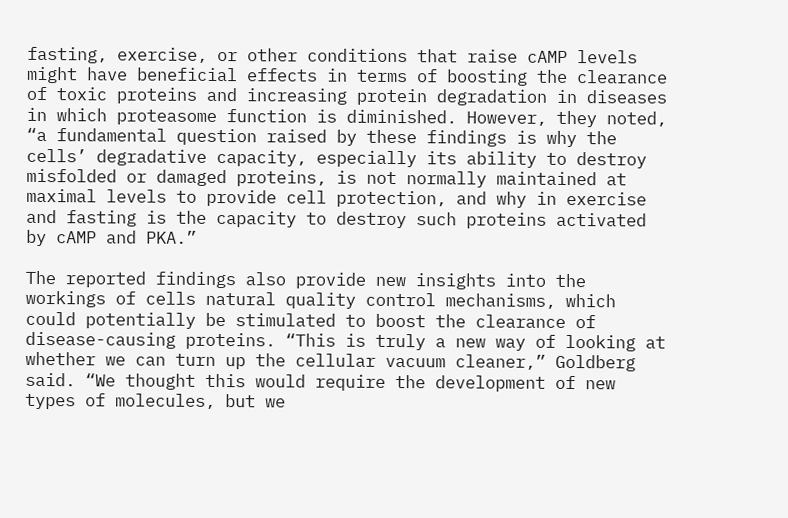fasting, exercise, or other conditions that raise cAMP levels might have beneficial effects in terms of boosting the clearance of toxic proteins and increasing protein degradation in diseases in which proteasome function is diminished. However, they noted, “a fundamental question raised by these findings is why the cells’ degradative capacity, especially its ability to destroy misfolded or damaged proteins, is not normally maintained at maximal levels to provide cell protection, and why in exercise and fasting is the capacity to destroy such proteins activated by cAMP and PKA.”

The reported findings also provide new insights into the workings of cells natural quality control mechanisms, which could potentially be stimulated to boost the clearance of disease-causing proteins. “This is truly a new way of looking at whether we can turn up the cellular vacuum cleaner,” Goldberg said. “We thought this would require the development of new types of molecules, but we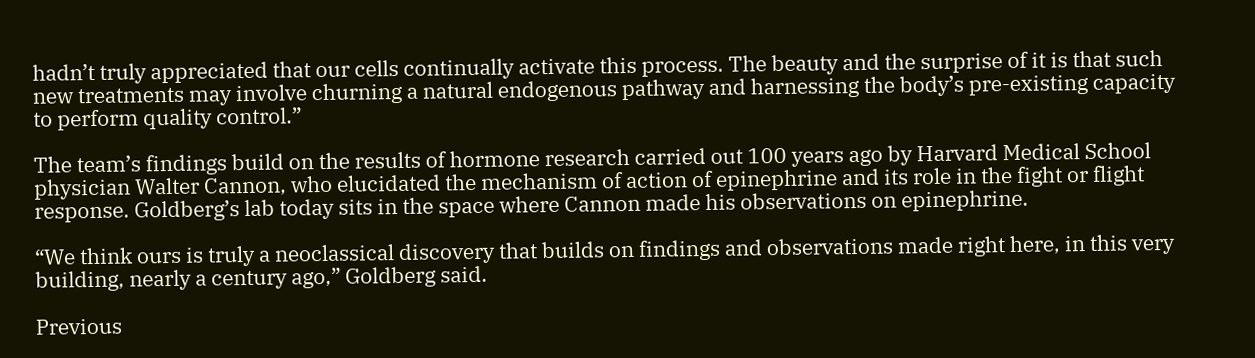hadn’t truly appreciated that our cells continually activate this process. The beauty and the surprise of it is that such new treatments may involve churning a natural endogenous pathway and harnessing the body’s pre-existing capacity to perform quality control.”

The team’s findings build on the results of hormone research carried out 100 years ago by Harvard Medical School physician Walter Cannon, who elucidated the mechanism of action of epinephrine and its role in the fight or flight response. Goldberg’s lab today sits in the space where Cannon made his observations on epinephrine.

“We think ours is truly a neoclassical discovery that builds on findings and observations made right here, in this very building, nearly a century ago,” Goldberg said.

Previous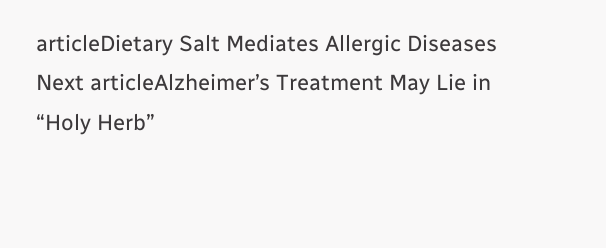articleDietary Salt Mediates Allergic Diseases
Next articleAlzheimer’s Treatment May Lie in “Holy Herb”